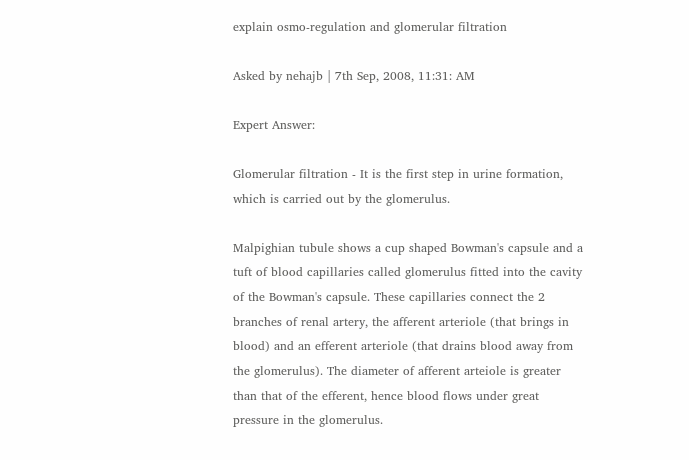explain osmo-regulation and glomerular filtration

Asked by nehajb | 7th Sep, 2008, 11:31: AM

Expert Answer:

Glomerular filtration - It is the first step in urine formation, which is carried out by the glomerulus.

Malpighian tubule shows a cup shaped Bowman's capsule and a tuft of blood capillaries called glomerulus fitted into the cavity of the Bowman's capsule. These capillaries connect the 2 branches of renal artery, the afferent arteriole (that brings in blood) and an efferent arteriole (that drains blood away from the glomerulus). The diameter of afferent arteiole is greater than that of the efferent, hence blood flows under great pressure in the glomerulus.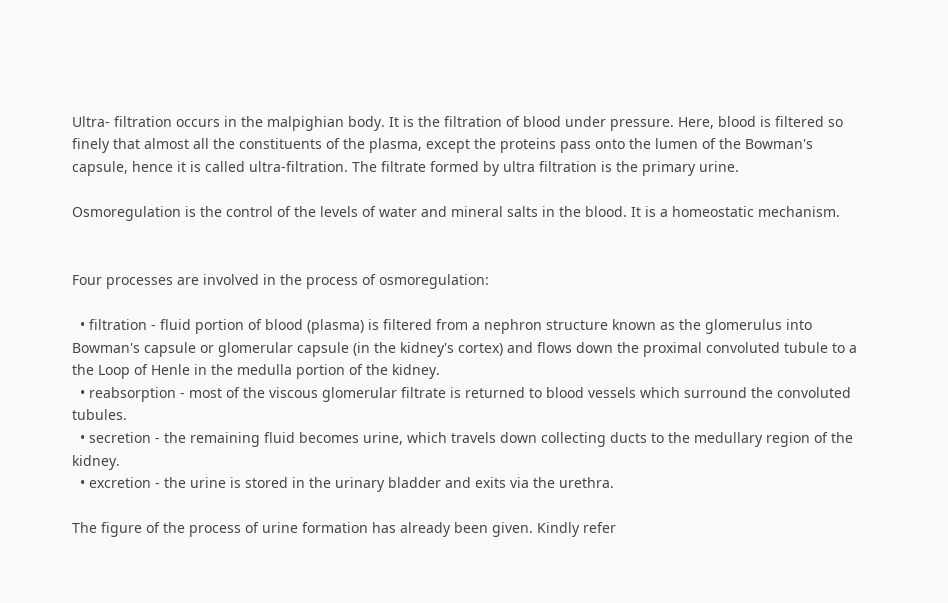Ultra- filtration occurs in the malpighian body. It is the filtration of blood under pressure. Here, blood is filtered so finely that almost all the constituents of the plasma, except the proteins pass onto the lumen of the Bowman's capsule, hence it is called ultra-filtration. The filtrate formed by ultra filtration is the primary urine.

Osmoregulation is the control of the levels of water and mineral salts in the blood. It is a homeostatic mechanism.


Four processes are involved in the process of osmoregulation:

  • filtration - fluid portion of blood (plasma) is filtered from a nephron structure known as the glomerulus into Bowman's capsule or glomerular capsule (in the kidney's cortex) and flows down the proximal convoluted tubule to a  the Loop of Henle in the medulla portion of the kidney.
  • reabsorption - most of the viscous glomerular filtrate is returned to blood vessels which surround the convoluted tubules.
  • secretion - the remaining fluid becomes urine, which travels down collecting ducts to the medullary region of the kidney.
  • excretion - the urine is stored in the urinary bladder and exits via the urethra.

The figure of the process of urine formation has already been given. Kindly refer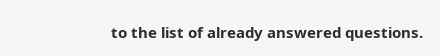to the list of already answered questions.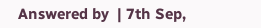Answered by  | 7th Sep,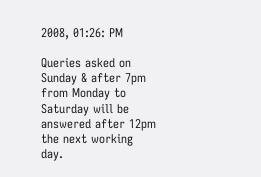2008, 01:26: PM

Queries asked on Sunday & after 7pm from Monday to Saturday will be answered after 12pm the next working day.